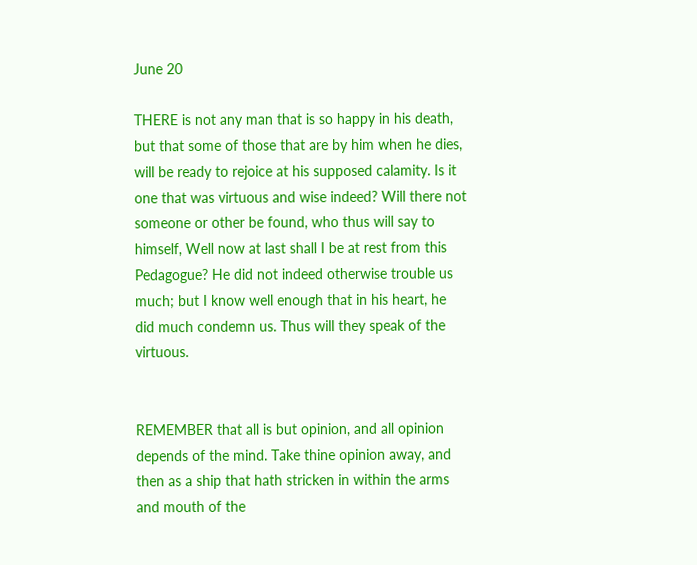June 20

THERE is not any man that is so happy in his death, but that some of those that are by him when he dies, will be ready to rejoice at his supposed calamity. Is it one that was virtuous and wise indeed? Will there not someone or other be found, who thus will say to himself, Well now at last shall I be at rest from this Pedagogue? He did not indeed otherwise trouble us much; but I know well enough that in his heart, he did much condemn us. Thus will they speak of the virtuous.


REMEMBER that all is but opinion, and all opinion depends of the mind. Take thine opinion away, and then as a ship that hath stricken in within the arms and mouth of the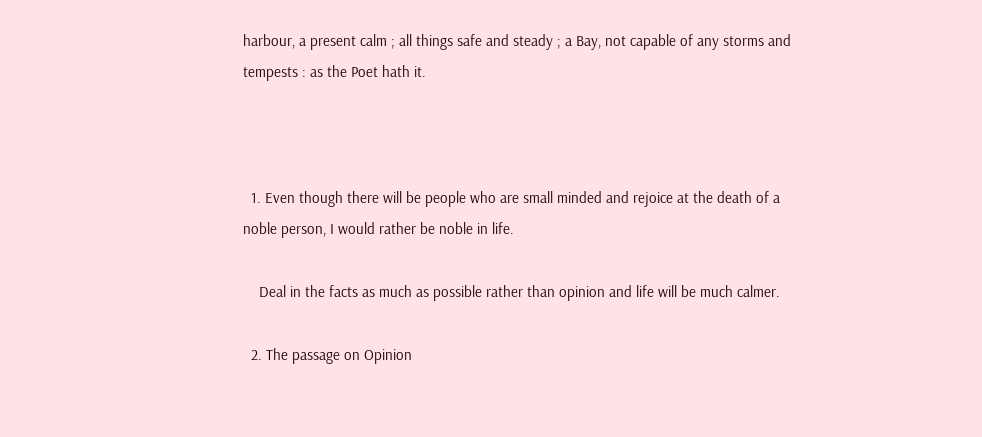harbour, a present calm ; all things safe and steady ; a Bay, not capable of any storms and tempests : as the Poet hath it.



  1. Even though there will be people who are small minded and rejoice at the death of a noble person, I would rather be noble in life.

    Deal in the facts as much as possible rather than opinion and life will be much calmer.

  2. The passage on Opinion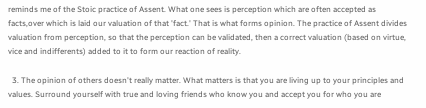reminds me of the Stoic practice of Assent. What one sees is perception which are often accepted as facts,over which is laid our valuation of that 'fact.' That is what forms opinion. The practice of Assent divides valuation from perception, so that the perception can be validated, then a correct valuation (based on virtue, vice and indifferents) added to it to form our reaction of reality.

  3. The opinion of others doesn't really matter. What matters is that you are living up to your principles and values. Surround yourself with true and loving friends who know you and accept you for who you are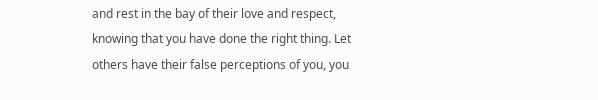and rest in the bay of their love and respect, knowing that you have done the right thing. Let others have their false perceptions of you, you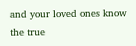and your loved ones know the true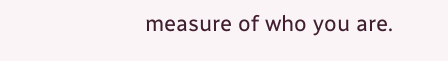measure of who you are.